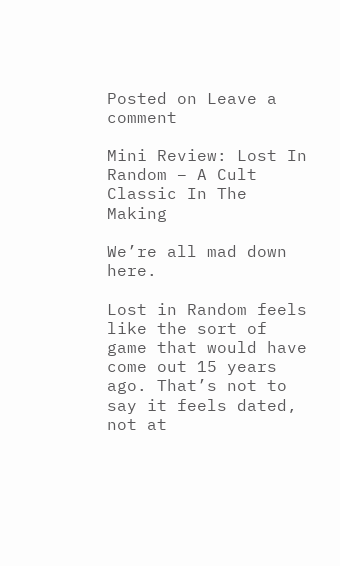Posted on Leave a comment

Mini Review: Lost In Random – A Cult Classic In The Making

We’re all mad down here.

Lost in Random feels like the sort of game that would have come out 15 years ago. That’s not to say it feels dated, not at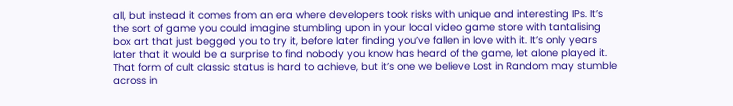all, but instead it comes from an era where developers took risks with unique and interesting IPs. It’s the sort of game you could imagine stumbling upon in your local video game store with tantalising box art that just begged you to try it, before later finding you’ve fallen in love with it. It’s only years later that it would be a surprise to find nobody you know has heard of the game, let alone played it. That form of cult classic status is hard to achieve, but it’s one we believe Lost in Random may stumble across in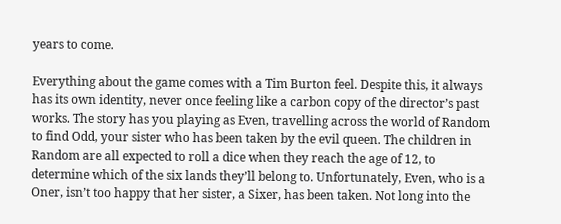years to come.

Everything about the game comes with a Tim Burton feel. Despite this, it always has its own identity, never once feeling like a carbon copy of the director’s past works. The story has you playing as Even, travelling across the world of Random to find Odd, your sister who has been taken by the evil queen. The children in Random are all expected to roll a dice when they reach the age of 12, to determine which of the six lands they’ll belong to. Unfortunately, Even, who is a Oner, isn’t too happy that her sister, a Sixer, has been taken. Not long into the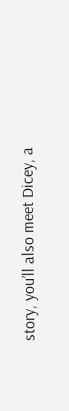story, you’ll also meet Dicey, a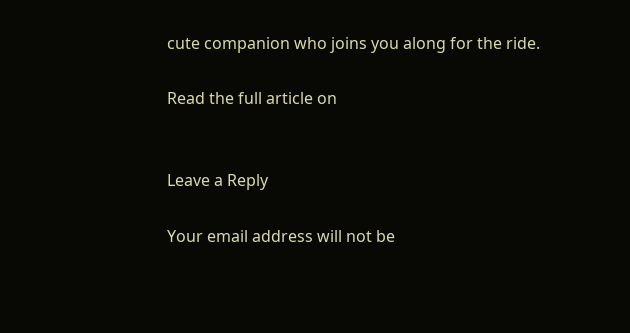cute companion who joins you along for the ride.

Read the full article on


Leave a Reply

Your email address will not be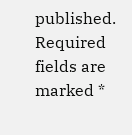published. Required fields are marked *